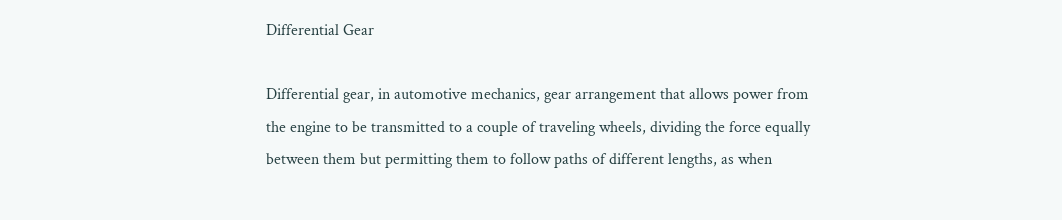Differential Gear

Differential gear, in automotive mechanics, gear arrangement that allows power from the engine to be transmitted to a couple of traveling wheels, dividing the force equally between them but permitting them to follow paths of different lengths, as when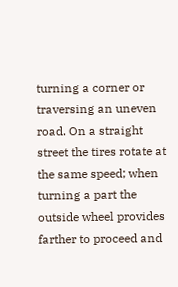turning a corner or traversing an uneven road. On a straight street the tires rotate at the same speed; when turning a part the outside wheel provides farther to proceed and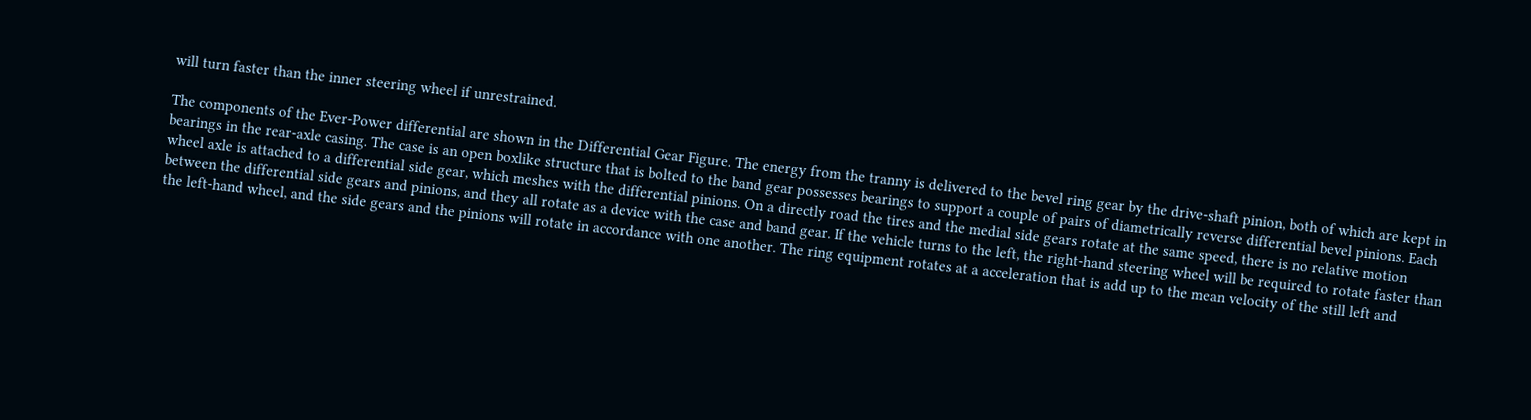will turn faster than the inner steering wheel if unrestrained.

The components of the Ever-Power differential are shown in the Differential Gear Figure. The energy from the tranny is delivered to the bevel ring gear by the drive-shaft pinion, both of which are kept in bearings in the rear-axle casing. The case is an open boxlike structure that is bolted to the band gear possesses bearings to support a couple of pairs of diametrically reverse differential bevel pinions. Each wheel axle is attached to a differential side gear, which meshes with the differential pinions. On a directly road the tires and the medial side gears rotate at the same speed, there is no relative motion between the differential side gears and pinions, and they all rotate as a device with the case and band gear. If the vehicle turns to the left, the right-hand steering wheel will be required to rotate faster than the left-hand wheel, and the side gears and the pinions will rotate in accordance with one another. The ring equipment rotates at a acceleration that is add up to the mean velocity of the still left and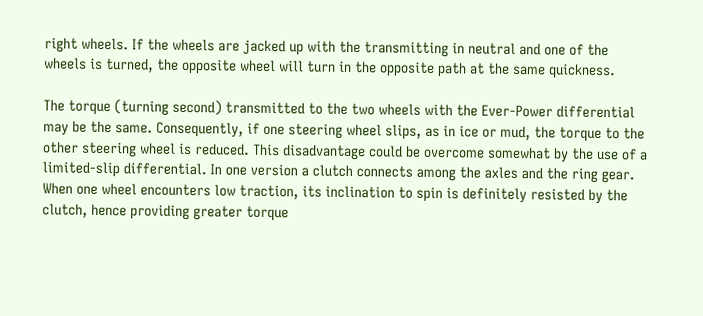right wheels. If the wheels are jacked up with the transmitting in neutral and one of the wheels is turned, the opposite wheel will turn in the opposite path at the same quickness.

The torque (turning second) transmitted to the two wheels with the Ever-Power differential may be the same. Consequently, if one steering wheel slips, as in ice or mud, the torque to the other steering wheel is reduced. This disadvantage could be overcome somewhat by the use of a limited-slip differential. In one version a clutch connects among the axles and the ring gear. When one wheel encounters low traction, its inclination to spin is definitely resisted by the clutch, hence providing greater torque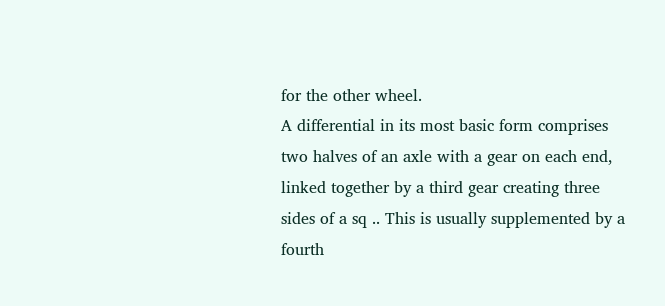for the other wheel.
A differential in its most basic form comprises two halves of an axle with a gear on each end, linked together by a third gear creating three sides of a sq .. This is usually supplemented by a fourth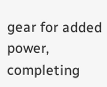gear for added power, completing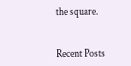the square.


Recent Posts